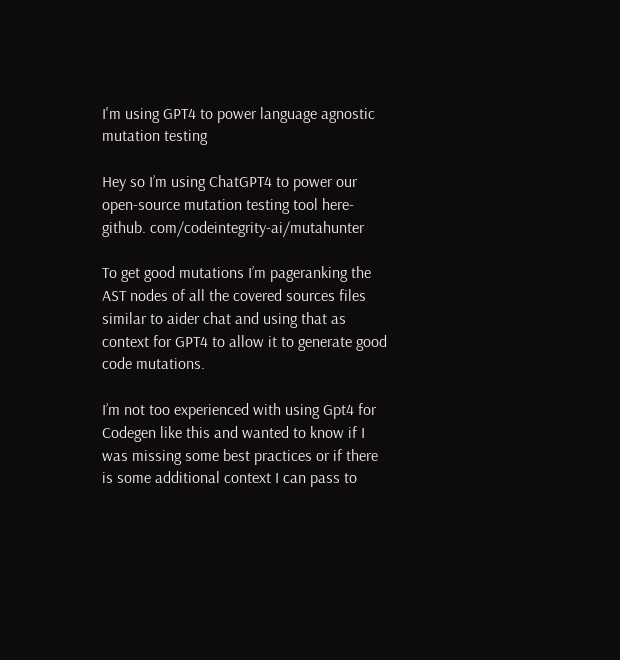I'm using GPT4 to power language agnostic mutation testing

Hey so I’m using ChatGPT4 to power our open-source mutation testing tool here- github. com/codeintegrity-ai/mutahunter

To get good mutations I’m pageranking the AST nodes of all the covered sources files similar to aider chat and using that as context for GPT4 to allow it to generate good code mutations.

I’m not too experienced with using Gpt4 for Codegen like this and wanted to know if I was missing some best practices or if there is some additional context I can pass to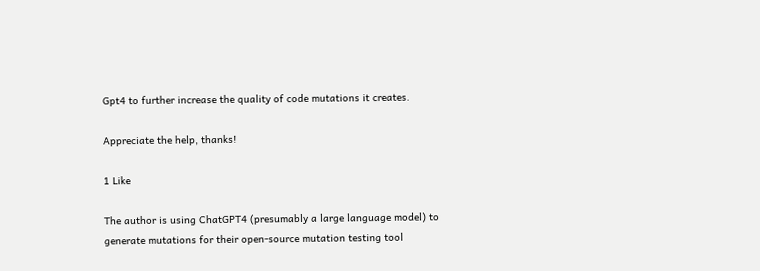Gpt4 to further increase the quality of code mutations it creates.

Appreciate the help, thanks!

1 Like

The author is using ChatGPT4 (presumably a large language model) to generate mutations for their open-source mutation testing tool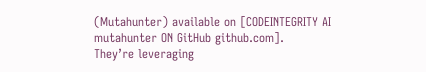(Mutahunter) available on [CODEINTEGRITY AI mutahunter ON GitHub github.com].
They’re leveraging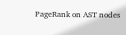PageRank on AST nodes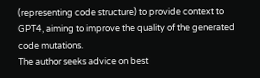(representing code structure) to provide context to GPT4, aiming to improve the quality of the generated code mutations.
The author seeks advice on best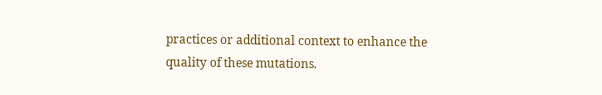practices or additional context to enhance the quality of these mutations.